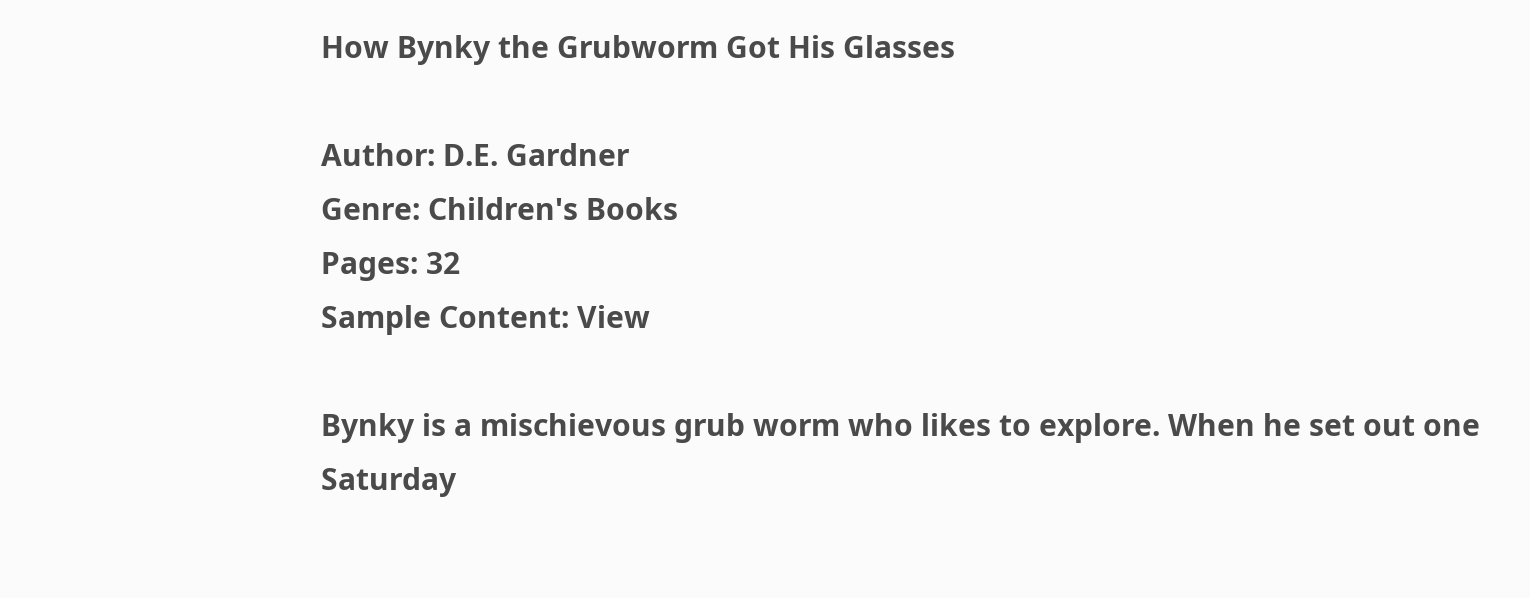How Bynky the Grubworm Got His Glasses

Author: D.E. Gardner
Genre: Children's Books
Pages: 32
Sample Content: View

Bynky is a mischievous grub worm who likes to explore. When he set out one Saturday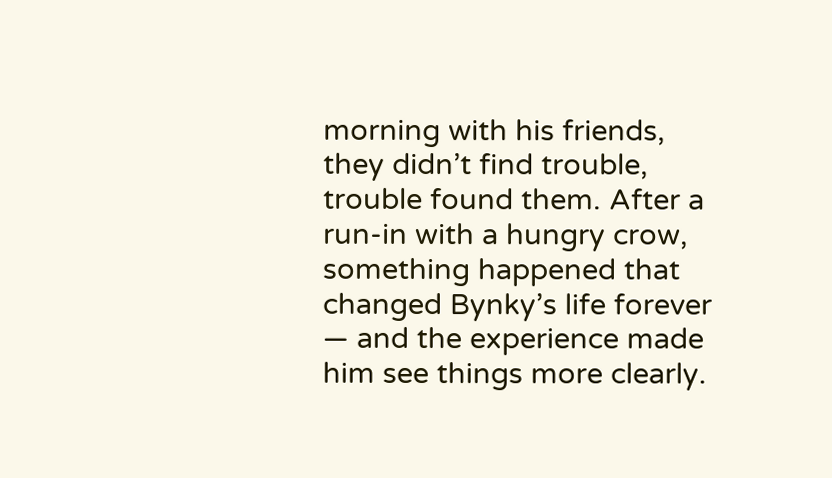morning with his friends, they didn’t find trouble, trouble found them. After a run-in with a hungry crow, something happened that changed Bynky’s life forever — and the experience made him see things more clearly.